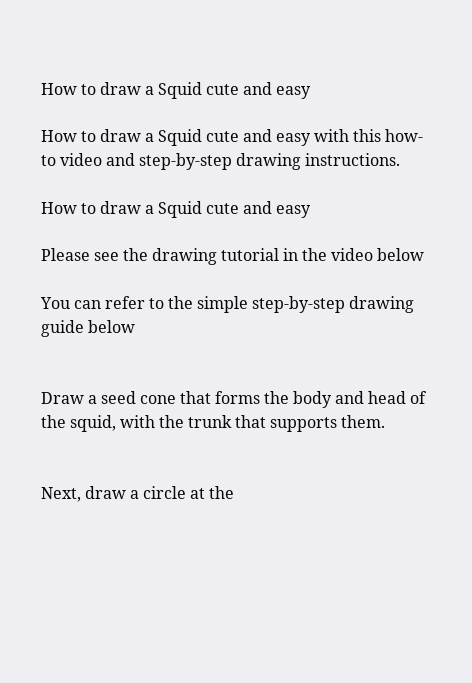How to draw a Squid cute and easy

How to draw a Squid cute and easy with this how-to video and step-by-step drawing instructions.

How to draw a Squid cute and easy

Please see the drawing tutorial in the video below

You can refer to the simple step-by-step drawing guide below


Draw a seed cone that forms the body and head of the squid, with the trunk that supports them.


Next, draw a circle at the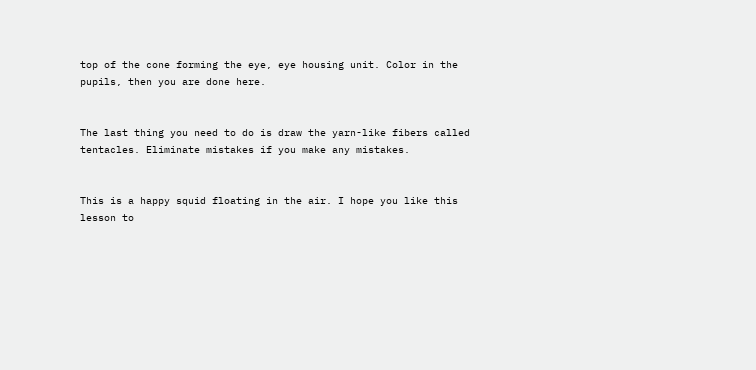top of the cone forming the eye, eye housing unit. Color in the pupils, then you are done here.


The last thing you need to do is draw the yarn-like fibers called tentacles. Eliminate mistakes if you make any mistakes.


This is a happy squid floating in the air. I hope you like this lesson to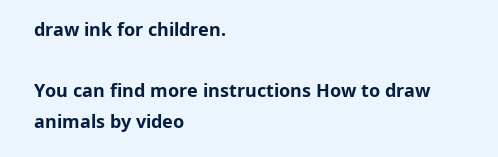draw ink for children.

You can find more instructions How to draw animals by video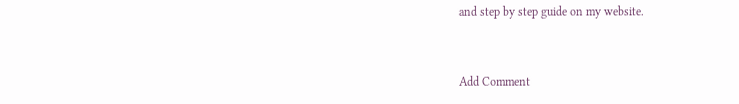and step by step guide on my website.


Add Comment